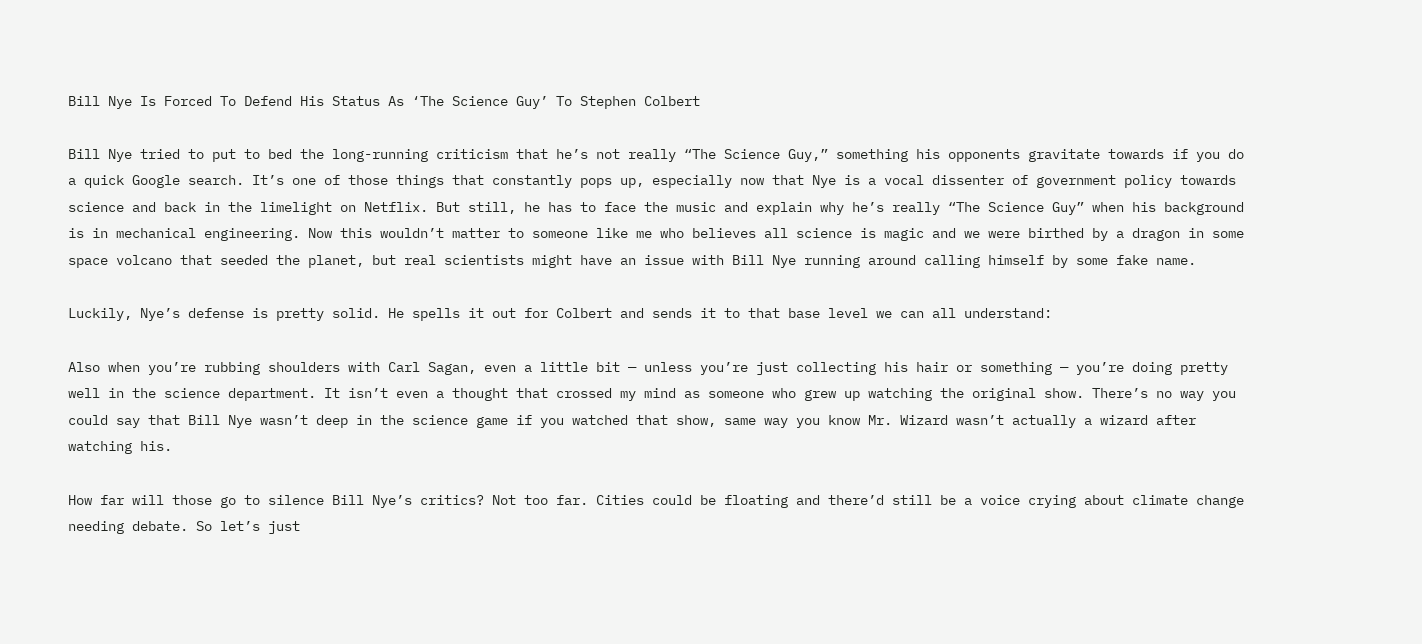Bill Nye Is Forced To Defend His Status As ‘The Science Guy’ To Stephen Colbert

Bill Nye tried to put to bed the long-running criticism that he’s not really “The Science Guy,” something his opponents gravitate towards if you do a quick Google search. It’s one of those things that constantly pops up, especially now that Nye is a vocal dissenter of government policy towards science and back in the limelight on Netflix. But still, he has to face the music and explain why he’s really “The Science Guy” when his background is in mechanical engineering. Now this wouldn’t matter to someone like me who believes all science is magic and we were birthed by a dragon in some space volcano that seeded the planet, but real scientists might have an issue with Bill Nye running around calling himself by some fake name.

Luckily, Nye’s defense is pretty solid. He spells it out for Colbert and sends it to that base level we can all understand:

Also when you’re rubbing shoulders with Carl Sagan, even a little bit — unless you’re just collecting his hair or something — you’re doing pretty well in the science department. It isn’t even a thought that crossed my mind as someone who grew up watching the original show. There’s no way you could say that Bill Nye wasn’t deep in the science game if you watched that show, same way you know Mr. Wizard wasn’t actually a wizard after watching his.

How far will those go to silence Bill Nye’s critics? Not too far. Cities could be floating and there’d still be a voice crying about climate change needing debate. So let’s just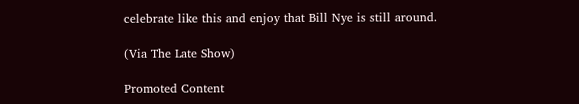celebrate like this and enjoy that Bill Nye is still around.

(Via The Late Show)

Promoted Content